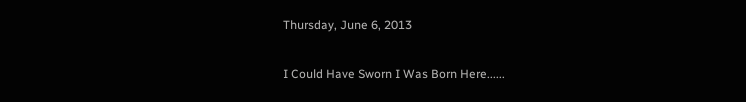Thursday, June 6, 2013

I Could Have Sworn I Was Born Here......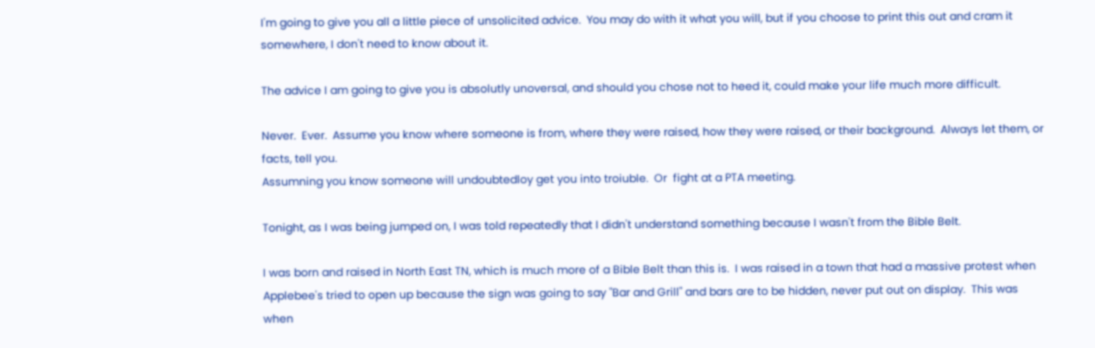I'm going to give you all a little piece of unsolicited advice.  You may do with it what you will, but if you choose to print this out and cram it somewhere, I don't need to know about it.

The advice I am going to give you is absolutly unoversal, and should you chose not to heed it, could make your life much more difficult.

Never.  Ever.  Assume you know where someone is from, where they were raised, how they were raised, or their background.  Always let them, or facts, tell you.
Assumning you know someone will undoubtedloy get you into troiuble.  Or  fight at a PTA meeting.

Tonight, as I was being jumped on, I was told repeatedly that I didn't understand something because I wasn't from the Bible Belt.

I was born and raised in North East TN, which is much more of a Bible Belt than this is.  I was raised in a town that had a massive protest when Applebee's tried to open up because the sign was going to say "Bar and Grill" and bars are to be hidden, never put out on display.  This was when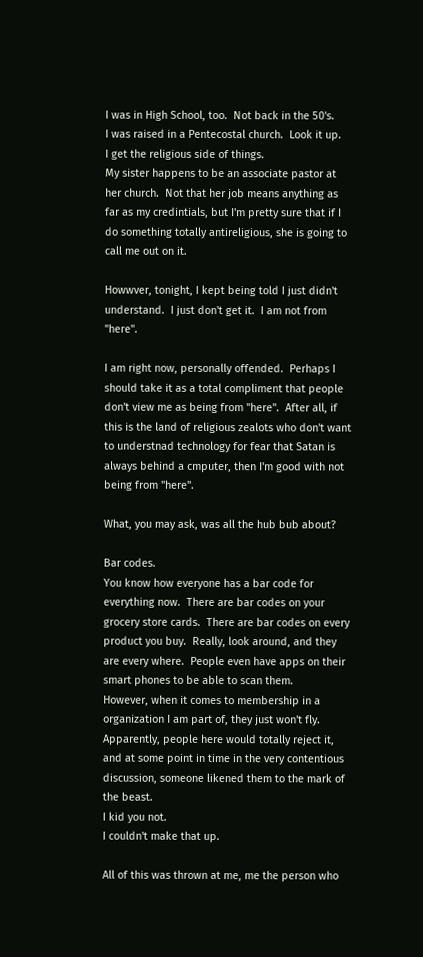I was in High School, too.  Not back in the 50's.
I was raised in a Pentecostal church.  Look it up.
I get the religious side of things.
My sister happens to be an associate pastor at her church.  Not that her job means anything as far as my credintials, but I'm pretty sure that if I do something totally antireligious, she is going to call me out on it.

Howwver, tonight, I kept being told I just didn't understand.  I just don't get it.  I am not from "here".

I am right now, personally offended.  Perhaps I should take it as a total compliment that people don't view me as being from "here".  After all, if this is the land of religious zealots who don't want to understnad technology for fear that Satan is always behind a cmputer, then I'm good with not being from "here".

What, you may ask, was all the hub bub about?

Bar codes.
You know how everyone has a bar code for everything now.  There are bar codes on your grocery store cards.  There are bar codes on every product you buy.  Really, look around, and they are every where.  People even have apps on their smart phones to be able to scan them.
However, when it comes to membership in a organization I am part of, they just won't fly.
Apparently, people here would totally reject it, and at some point in time in the very contentious discussion, someone likened them to the mark of the beast.
I kid you not.
I couldn't make that up.

All of this was thrown at me, me the person who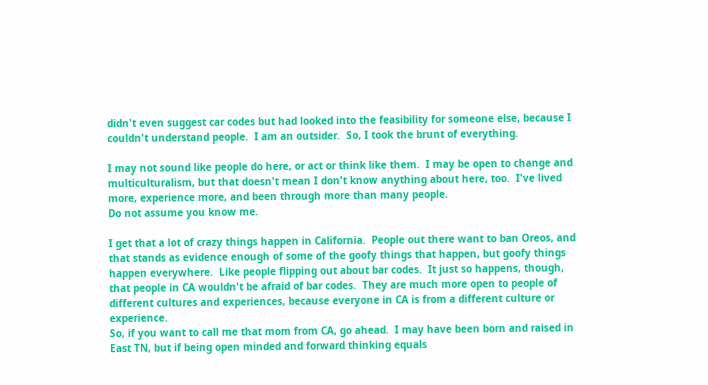didn't even suggest car codes but had looked into the feasibility for someone else, because I couldn't understand people.  I am an outsider.  So, I took the brunt of everything.

I may not sound like people do here, or act or think like them.  I may be open to change and multiculturalism, but that doesn't mean I don't know anything about here, too.  I've lived more, experience more, and been through more than many people.
Do not assume you know me.

I get that a lot of crazy things happen in California.  People out there want to ban Oreos, and that stands as evidence enough of some of the goofy things that happen, but goofy things happen everywhere.  Like people flipping out about bar codes.  It just so happens, though, that people in CA wouldn't be afraid of bar codes.  They are much more open to people of different cultures and experiences, because everyone in CA is from a different culture or experience.
So, if you want to call me that mom from CA, go ahead.  I may have been born and raised in East TN, but if being open minded and forward thinking equals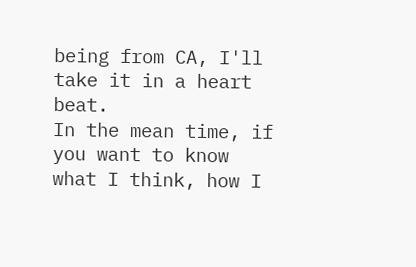being from CA, I'll take it in a heart beat.
In the mean time, if you want to know what I think, how I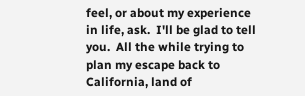feel, or about my experience in life, ask.  I'll be glad to tell you.  All the while trying to plan my escape back to California, land of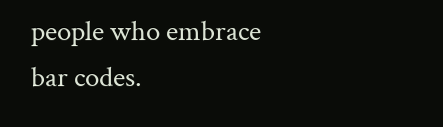people who embrace bar codes.